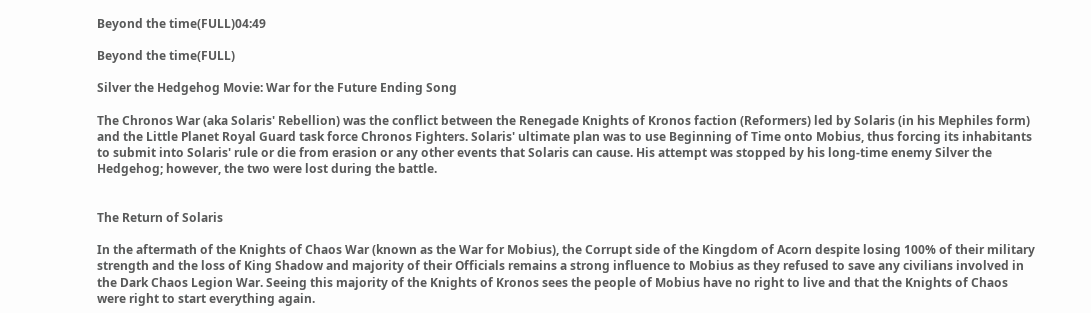Beyond the time(FULL)04:49

Beyond the time(FULL)

Silver the Hedgehog Movie: War for the Future Ending Song

The Chronos War (aka Solaris' Rebellion) was the conflict between the Renegade Knights of Kronos faction (Reformers) led by Solaris (in his Mephiles form) and the Little Planet Royal Guard task force Chronos Fighters. Solaris' ultimate plan was to use Beginning of Time onto Mobius, thus forcing its inhabitants to submit into Solaris' rule or die from erasion or any other events that Solaris can cause. His attempt was stopped by his long-time enemy Silver the Hedgehog; however, the two were lost during the battle.


The Return of Solaris

In the aftermath of the Knights of Chaos War (known as the War for Mobius), the Corrupt side of the Kingdom of Acorn despite losing 100% of their military strength and the loss of King Shadow and majority of their Officials remains a strong influence to Mobius as they refused to save any civilians involved in the Dark Chaos Legion War. Seeing this majority of the Knights of Kronos sees the people of Mobius have no right to live and that the Knights of Chaos were right to start everything again.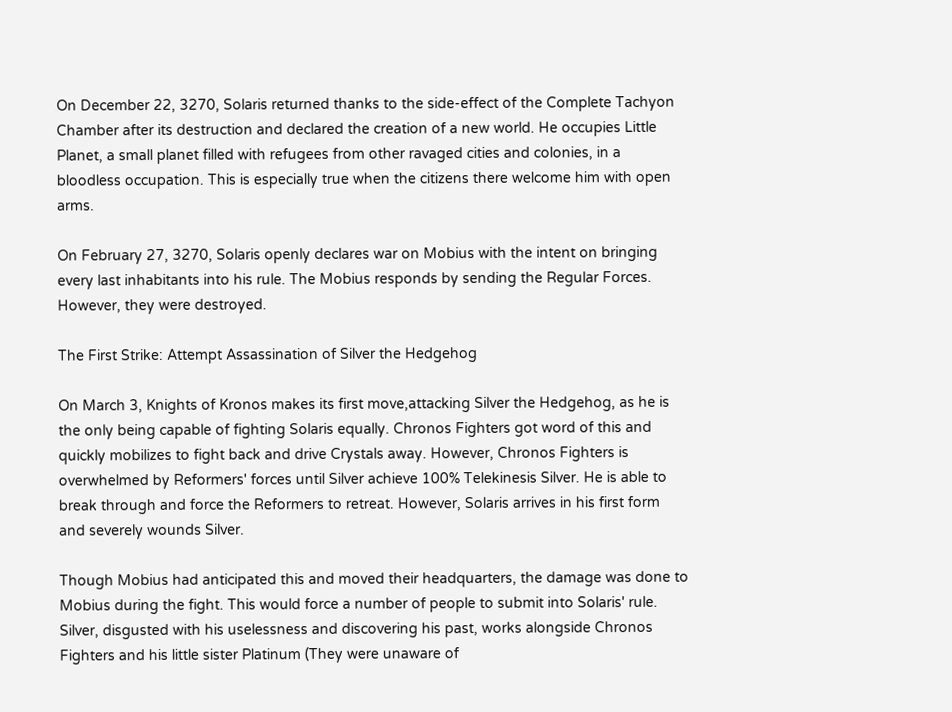On December 22, 3270, Solaris returned thanks to the side-effect of the Complete Tachyon Chamber after its destruction and declared the creation of a new world. He occupies Little Planet, a small planet filled with refugees from other ravaged cities and colonies, in a bloodless occupation. This is especially true when the citizens there welcome him with open arms.

On February 27, 3270, Solaris openly declares war on Mobius with the intent on bringing every last inhabitants into his rule. The Mobius responds by sending the Regular Forces. However, they were destroyed.

The First Strike: Attempt Assassination of Silver the Hedgehog

On March 3, Knights of Kronos makes its first move,attacking Silver the Hedgehog, as he is the only being capable of fighting Solaris equally. Chronos Fighters got word of this and quickly mobilizes to fight back and drive Crystals away. However, Chronos Fighters is overwhelmed by Reformers' forces until Silver achieve 100% Telekinesis Silver. He is able to break through and force the Reformers to retreat. However, Solaris arrives in his first form and severely wounds Silver.

Though Mobius had anticipated this and moved their headquarters, the damage was done to Mobius during the fight. This would force a number of people to submit into Solaris' rule. Silver, disgusted with his uselessness and discovering his past, works alongside Chronos Fighters and his little sister Platinum (They were unaware of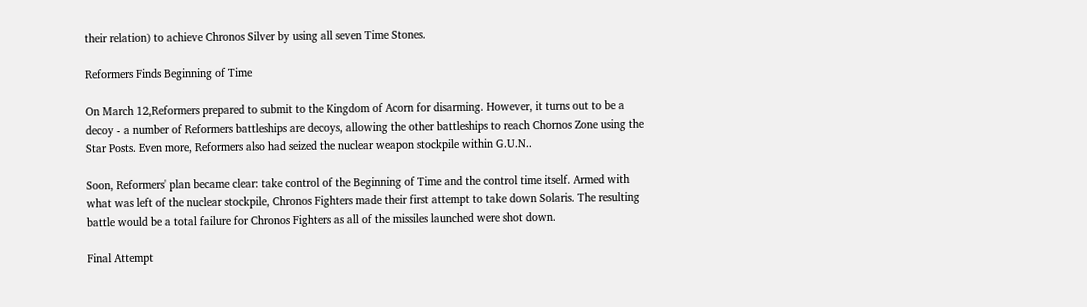their relation) to achieve Chronos Silver by using all seven Time Stones.

Reformers Finds Beginning of Time

On March 12,Reformers prepared to submit to the Kingdom of Acorn for disarming. However, it turns out to be a decoy - a number of Reformers battleships are decoys, allowing the other battleships to reach Chornos Zone using the Star Posts. Even more, Reformers also had seized the nuclear weapon stockpile within G.U.N..

Soon, Reformers' plan became clear: take control of the Beginning of Time and the control time itself. Armed with what was left of the nuclear stockpile, Chronos Fighters made their first attempt to take down Solaris. The resulting battle would be a total failure for Chronos Fighters as all of the missiles launched were shot down.

Final Attempt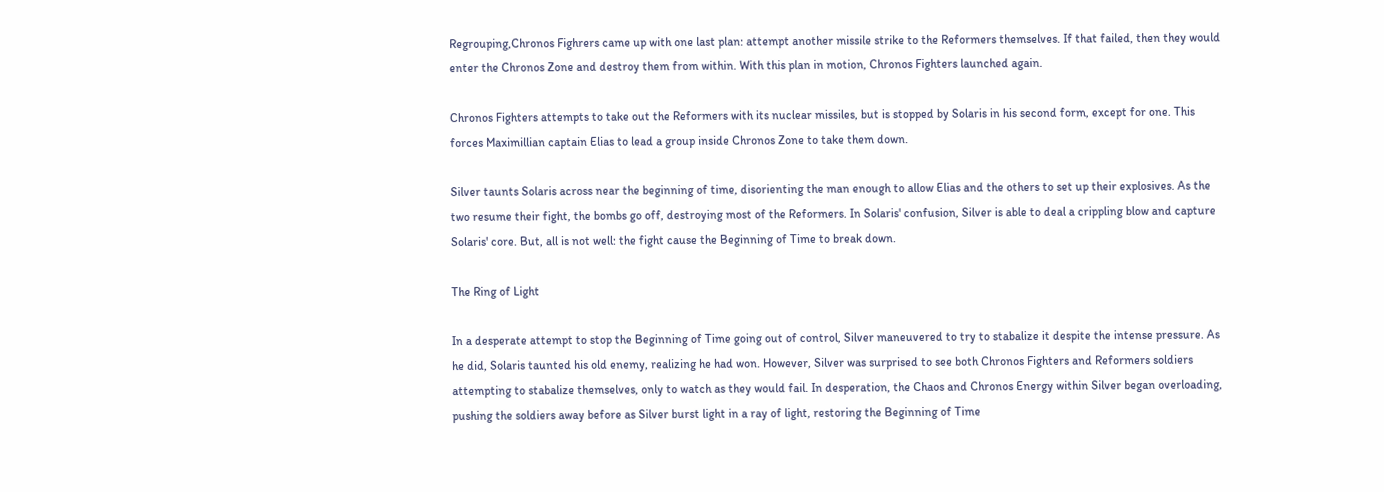Regrouping,Chronos Fighrers came up with one last plan: attempt another missile strike to the Reformers themselves. If that failed, then they would enter the Chronos Zone and destroy them from within. With this plan in motion, Chronos Fighters launched again.

Chronos Fighters attempts to take out the Reformers with its nuclear missiles, but is stopped by Solaris in his second form, except for one. This forces Maximillian captain Elias to lead a group inside Chronos Zone to take them down.

Silver taunts Solaris across near the beginning of time, disorienting the man enough to allow Elias and the others to set up their explosives. As the two resume their fight, the bombs go off, destroying most of the Reformers. In Solaris' confusion, Silver is able to deal a crippling blow and capture Solaris' core. But, all is not well: the fight cause the Beginning of Time to break down.

The Ring of Light

In a desperate attempt to stop the Beginning of Time going out of control, Silver maneuvered to try to stabalize it despite the intense pressure. As he did, Solaris taunted his old enemy, realizing he had won. However, Silver was surprised to see both Chronos Fighters and Reformers soldiers attempting to stabalize themselves, only to watch as they would fail. In desperation, the Chaos and Chronos Energy within Silver began overloading, pushing the soldiers away before as Silver burst light in a ray of light, restoring the Beginning of Time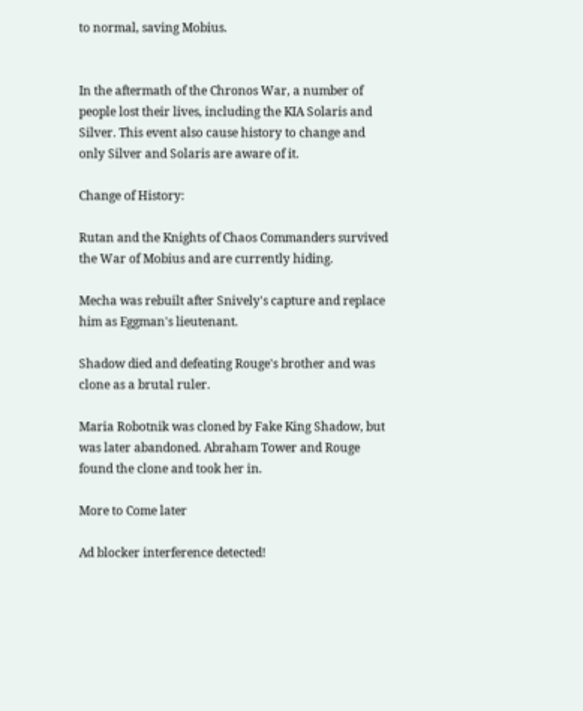to normal, saving Mobius.


In the aftermath of the Chronos War, a number of people lost their lives, including the KIA Solaris and Silver. This event also cause history to change and only Silver and Solaris are aware of it.

Change of History:

Rutan and the Knights of Chaos Commanders survived the War of Mobius and are currently hiding.

Mecha was rebuilt after Snively's capture and replace him as Eggman's lieutenant.

Shadow died and defeating Rouge's brother and was clone as a brutal ruler.

Maria Robotnik was cloned by Fake King Shadow, but was later abandoned. Abraham Tower and Rouge found the clone and took her in.

More to Come later

Ad blocker interference detected!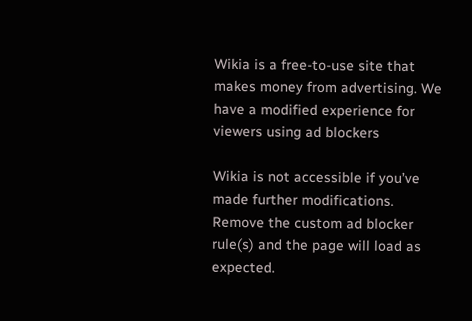Wikia is a free-to-use site that makes money from advertising. We have a modified experience for viewers using ad blockers

Wikia is not accessible if you’ve made further modifications. Remove the custom ad blocker rule(s) and the page will load as expected.